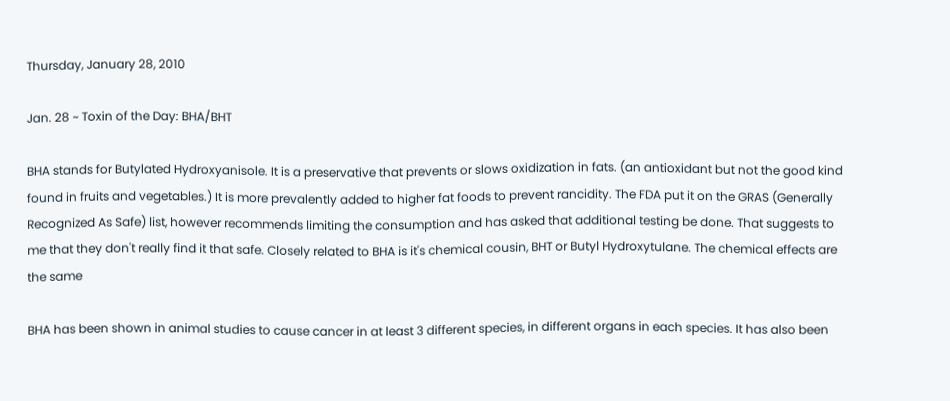Thursday, January 28, 2010

Jan. 28 ~ Toxin of the Day: BHA/BHT

BHA stands for Butylated Hydroxyanisole. It is a preservative that prevents or slows oxidization in fats. (an antioxidant but not the good kind found in fruits and vegetables.) It is more prevalently added to higher fat foods to prevent rancidity. The FDA put it on the GRAS (Generally Recognized As Safe) list, however recommends limiting the consumption and has asked that additional testing be done. That suggests to me that they don't really find it that safe. Closely related to BHA is it's chemical cousin, BHT or Butyl Hydroxytulane. The chemical effects are the same

BHA has been shown in animal studies to cause cancer in at least 3 different species, in different organs in each species. It has also been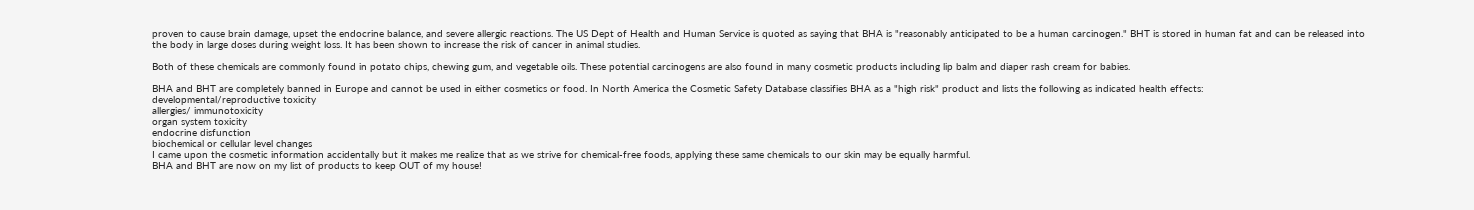proven to cause brain damage, upset the endocrine balance, and severe allergic reactions. The US Dept of Health and Human Service is quoted as saying that BHA is "reasonably anticipated to be a human carcinogen." BHT is stored in human fat and can be released into the body in large doses during weight loss. It has been shown to increase the risk of cancer in animal studies.

Both of these chemicals are commonly found in potato chips, chewing gum, and vegetable oils. These potential carcinogens are also found in many cosmetic products including lip balm and diaper rash cream for babies.

BHA and BHT are completely banned in Europe and cannot be used in either cosmetics or food. In North America the Cosmetic Safety Database classifies BHA as a "high risk" product and lists the following as indicated health effects:
developmental/reproductive toxicity
allergies/ immunotoxicity
organ system toxicity
endocrine disfunction
biochemical or cellular level changes
I came upon the cosmetic information accidentally but it makes me realize that as we strive for chemical-free foods, applying these same chemicals to our skin may be equally harmful.
BHA and BHT are now on my list of products to keep OUT of my house!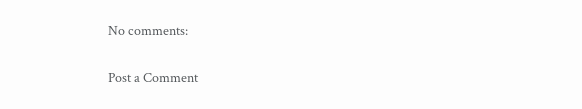No comments:

Post a Comment